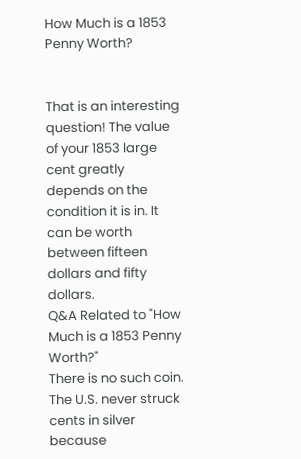How Much is a 1853 Penny Worth?


That is an interesting question! The value of your 1853 large cent greatly depends on the condition it is in. It can be worth between fifteen dollars and fifty dollars.
Q&A Related to "How Much is a 1853 Penny Worth?"
There is no such coin. The U.S. never struck cents in silver because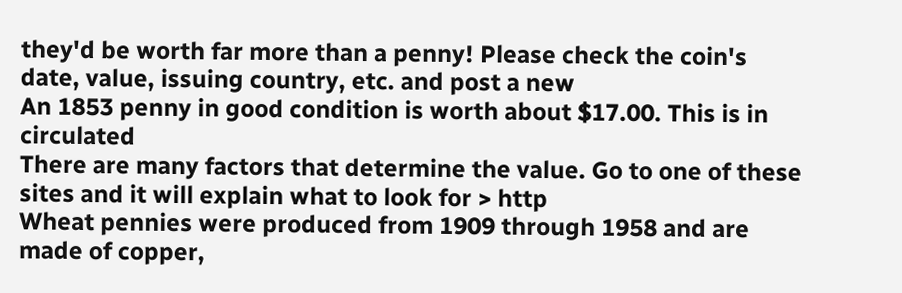they'd be worth far more than a penny! Please check the coin's date, value, issuing country, etc. and post a new
An 1853 penny in good condition is worth about $17.00. This is in circulated
There are many factors that determine the value. Go to one of these sites and it will explain what to look for > http
Wheat pennies were produced from 1909 through 1958 and are made of copper,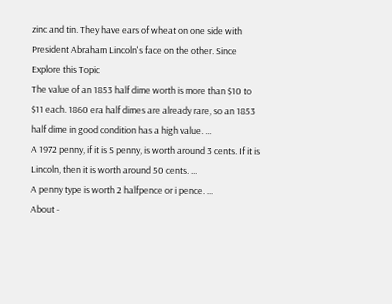zinc and tin. They have ears of wheat on one side with President Abraham Lincoln's face on the other. Since
Explore this Topic
The value of an 1853 half dime worth is more than $10 to $11 each. 1860 era half dimes are already rare, so an 1853 half dime in good condition has a high value. ...
A 1972 penny, if it is S penny, is worth around 3 cents. If it is Lincoln, then it is worth around 50 cents. ...
A penny type is worth 2 halfpence or i pence. ...
About -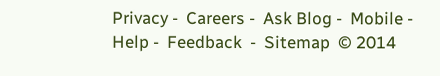Privacy -  Careers -  Ask Blog -  Mobile -  Help -  Feedback  -  Sitemap  © 2014